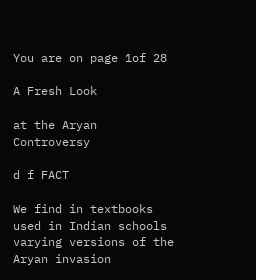You are on page 1of 28

A Fresh Look

at the Aryan Controversy

d f FACT

We find in textbooks used in Indian schools varying versions of the Aryan invasion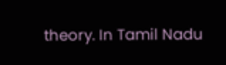theory. In Tamil Nadu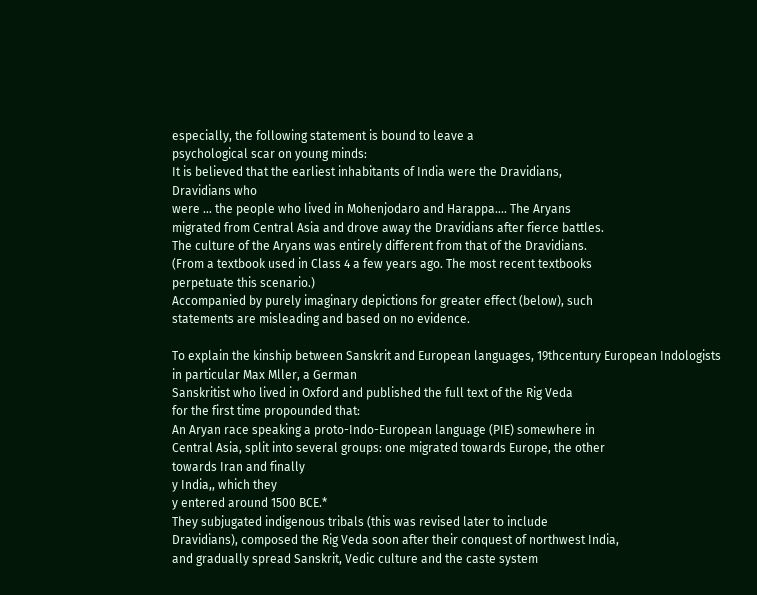especially, the following statement is bound to leave a
psychological scar on young minds:
It is believed that the earliest inhabitants of India were the Dravidians,
Dravidians who
were ... the people who lived in Mohenjodaro and Harappa.... The Aryans
migrated from Central Asia and drove away the Dravidians after fierce battles.
The culture of the Aryans was entirely different from that of the Dravidians.
(From a textbook used in Class 4 a few years ago. The most recent textbooks
perpetuate this scenario.)
Accompanied by purely imaginary depictions for greater effect (below), such
statements are misleading and based on no evidence.

To explain the kinship between Sanskrit and European languages, 19thcentury European Indologists in particular Max Mller, a German
Sanskritist who lived in Oxford and published the full text of the Rig Veda
for the first time propounded that:
An Aryan race speaking a proto-Indo-European language (PIE) somewhere in
Central Asia, split into several groups: one migrated towards Europe, the other
towards Iran and finally
y India,, which they
y entered around 1500 BCE.*
They subjugated indigenous tribals (this was revised later to include
Dravidians), composed the Rig Veda soon after their conquest of northwest India,
and gradually spread Sanskrit, Vedic culture and the caste system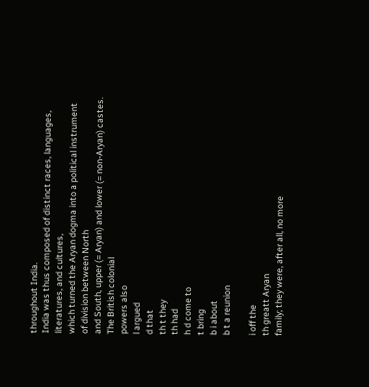throughout India.
India was thus composed of distinct races, languages, literatures, and cultures,
which turned the Aryan dogma into a political instrument of division between North
and South, upper (= Aryan) and lower (= non-Aryan) castes. The British colonial
powers also
l argued
d that
th t they
th had
h d come to
t bring
b i about
b t a reunion

i off the
th greatt Aryan
family; they were, after all, no more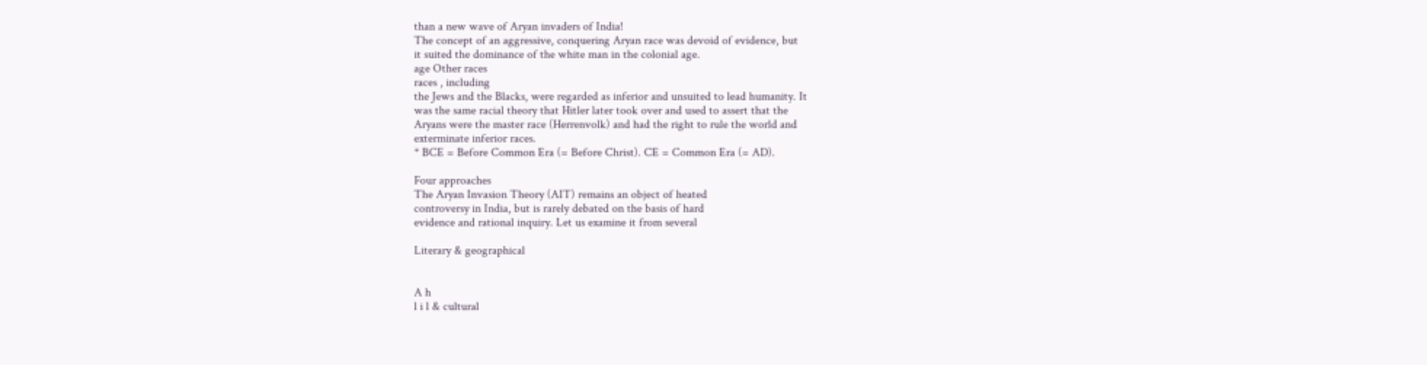than a new wave of Aryan invaders of India!
The concept of an aggressive, conquering Aryan race was devoid of evidence, but
it suited the dominance of the white man in the colonial age.
age Other races
races , including
the Jews and the Blacks, were regarded as inferior and unsuited to lead humanity. It
was the same racial theory that Hitler later took over and used to assert that the
Aryans were the master race (Herrenvolk) and had the right to rule the world and
exterminate inferior races.
* BCE = Before Common Era (= Before Christ). CE = Common Era (= AD).

Four approaches
The Aryan Invasion Theory (AIT) remains an object of heated
controversy in India, but is rarely debated on the basis of hard
evidence and rational inquiry. Let us examine it from several

Literary & geographical


A h
l i l & cultural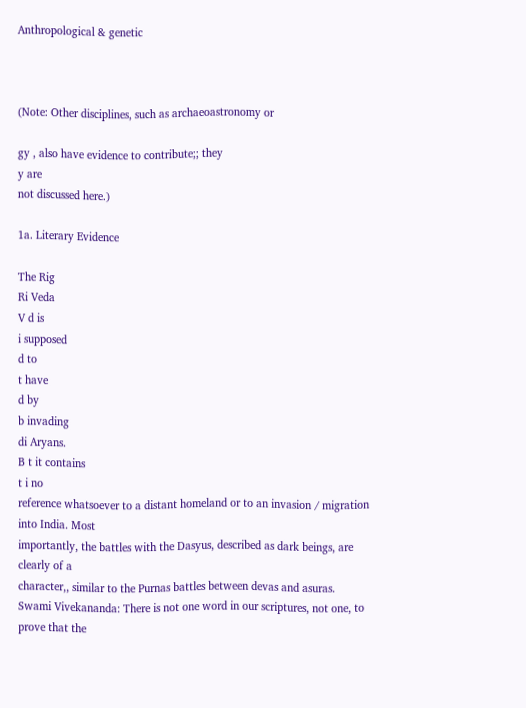Anthropological & genetic



(Note: Other disciplines, such as archaeoastronomy or

gy , also have evidence to contribute;; they
y are
not discussed here.)

1a. Literary Evidence

The Rig
Ri Veda
V d is
i supposed
d to
t have
d by
b invading
di Aryans.
B t it contains
t i no
reference whatsoever to a distant homeland or to an invasion / migration into India. Most
importantly, the battles with the Dasyus, described as dark beings, are clearly of a
character,, similar to the Purnas battles between devas and asuras.
Swami Vivekananda: There is not one word in our scriptures, not one, to prove that the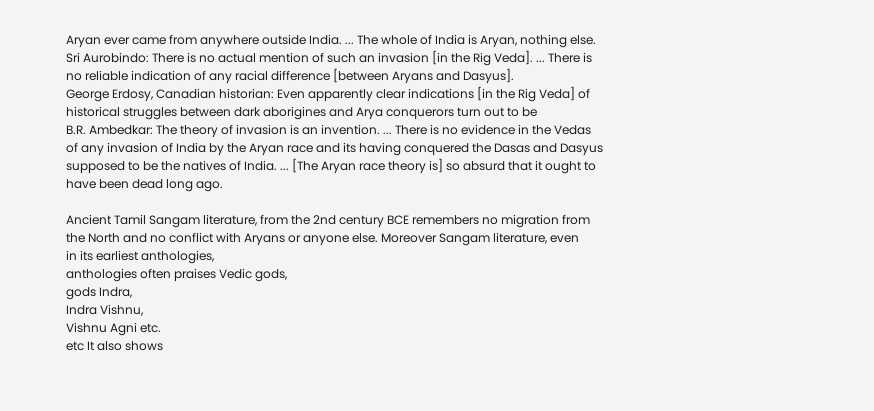Aryan ever came from anywhere outside India. ... The whole of India is Aryan, nothing else.
Sri Aurobindo: There is no actual mention of such an invasion [in the Rig Veda]. ... There is
no reliable indication of any racial difference [between Aryans and Dasyus].
George Erdosy, Canadian historian: Even apparently clear indications [in the Rig Veda] of
historical struggles between dark aborigines and Arya conquerors turn out to be
B.R. Ambedkar: The theory of invasion is an invention. ... There is no evidence in the Vedas
of any invasion of India by the Aryan race and its having conquered the Dasas and Dasyus
supposed to be the natives of India. ... [The Aryan race theory is] so absurd that it ought to
have been dead long ago.

Ancient Tamil Sangam literature, from the 2nd century BCE remembers no migration from
the North and no conflict with Aryans or anyone else. Moreover Sangam literature, even
in its earliest anthologies,
anthologies often praises Vedic gods,
gods Indra,
Indra Vishnu,
Vishnu Agni etc.
etc It also shows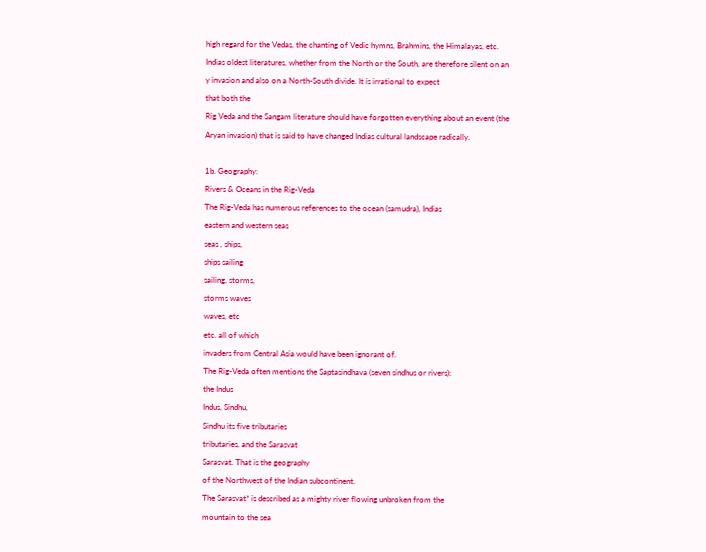high regard for the Vedas, the chanting of Vedic hymns, Brahmins, the Himalayas, etc.
Indias oldest literatures, whether from the North or the South, are therefore silent on an
y invasion and also on a North-South divide. It is irrational to expect
that both the
Rig Veda and the Sangam literature should have forgotten everything about an event (the
Aryan invasion) that is said to have changed Indias cultural landscape radically.

1b. Geography:
Rivers & Oceans in the Rig-Veda
The Rig-Veda has numerous references to the ocean (samudra), Indias
eastern and western seas
seas , ships,
ships sailing
sailing, storms,
storms waves
waves, etc
etc. all of which
invaders from Central Asia would have been ignorant of.
The Rig-Veda often mentions the Saptasindhava (seven sindhus or rivers):
the Indus
Indus, Sindhu,
Sindhu its five tributaries
tributaries, and the Sarasvat
Sarasvat. That is the geography
of the Northwest of the Indian subcontinent.
The Sarasvat* is described as a mighty river flowing unbroken from the
mountain to the sea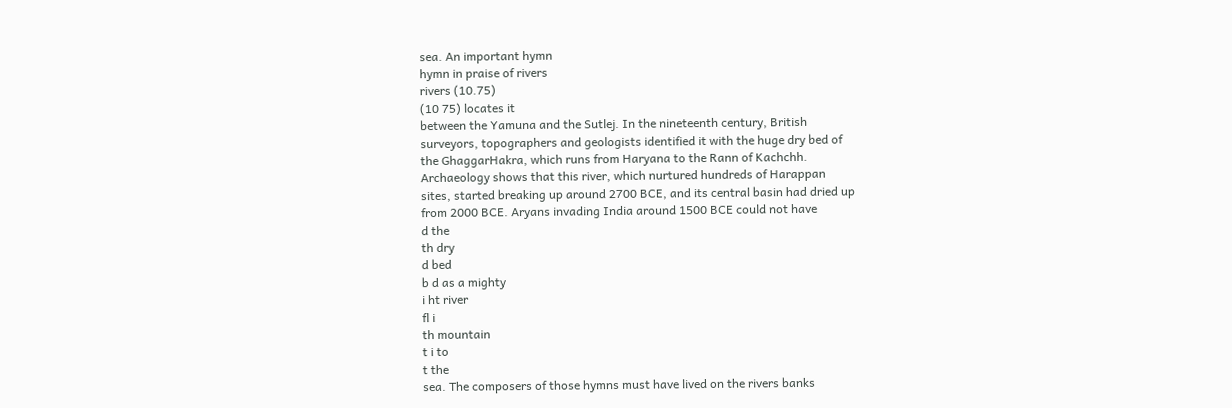sea. An important hymn
hymn in praise of rivers
rivers (10.75)
(10 75) locates it
between the Yamuna and the Sutlej. In the nineteenth century, British
surveyors, topographers and geologists identified it with the huge dry bed of
the GhaggarHakra, which runs from Haryana to the Rann of Kachchh.
Archaeology shows that this river, which nurtured hundreds of Harappan
sites, started breaking up around 2700 BCE, and its central basin had dried up
from 2000 BCE. Aryans invading India around 1500 BCE could not have
d the
th dry
d bed
b d as a mighty
i ht river
fl i
th mountain
t i to
t the
sea. The composers of those hymns must have lived on the rivers banks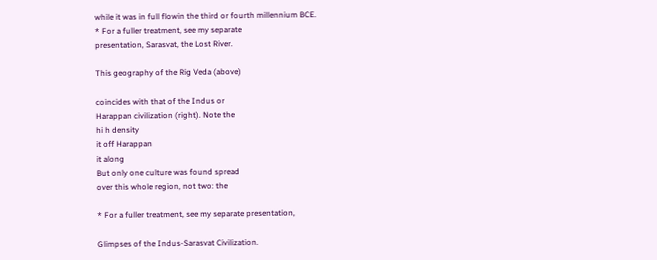while it was in full flowin the third or fourth millennium BCE.
* For a fuller treatment, see my separate
presentation, Sarasvat, the Lost River.

This geography of the Rig Veda (above)

coincides with that of the Indus or
Harappan civilization (right). Note the
hi h density
it off Harappan
it along
But only one culture was found spread
over this whole region, not two: the

* For a fuller treatment, see my separate presentation,

Glimpses of the Indus-Sarasvat Civilization.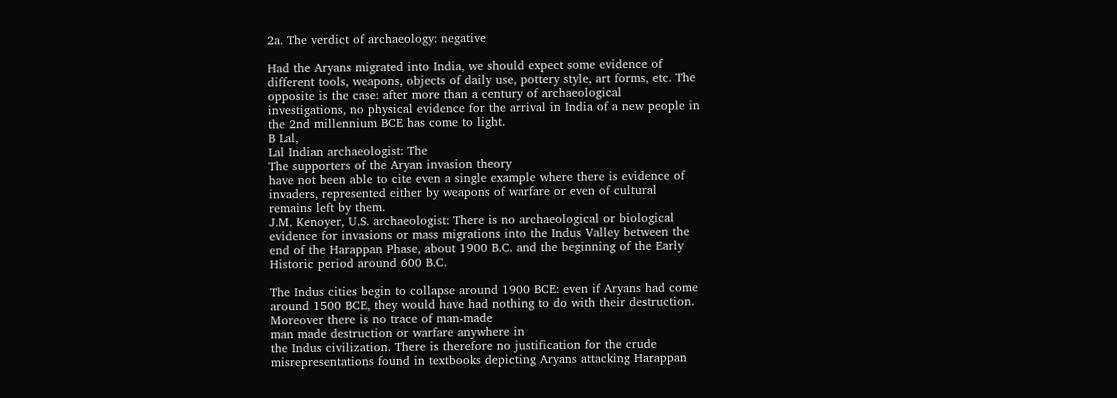2a. The verdict of archaeology: negative

Had the Aryans migrated into India, we should expect some evidence of
different tools, weapons, objects of daily use, pottery style, art forms, etc. The
opposite is the case: after more than a century of archaeological
investigations, no physical evidence for the arrival in India of a new people in
the 2nd millennium BCE has come to light.
B Lal,
Lal Indian archaeologist: The
The supporters of the Aryan invasion theory
have not been able to cite even a single example where there is evidence of
invaders, represented either by weapons of warfare or even of cultural
remains left by them.
J.M. Kenoyer, U.S. archaeologist: There is no archaeological or biological
evidence for invasions or mass migrations into the Indus Valley between the
end of the Harappan Phase, about 1900 B.C. and the beginning of the Early
Historic period around 600 B.C.

The Indus cities begin to collapse around 1900 BCE: even if Aryans had come
around 1500 BCE, they would have had nothing to do with their destruction.
Moreover there is no trace of man-made
man made destruction or warfare anywhere in
the Indus civilization. There is therefore no justification for the crude
misrepresentations found in textbooks depicting Aryans attacking Harappan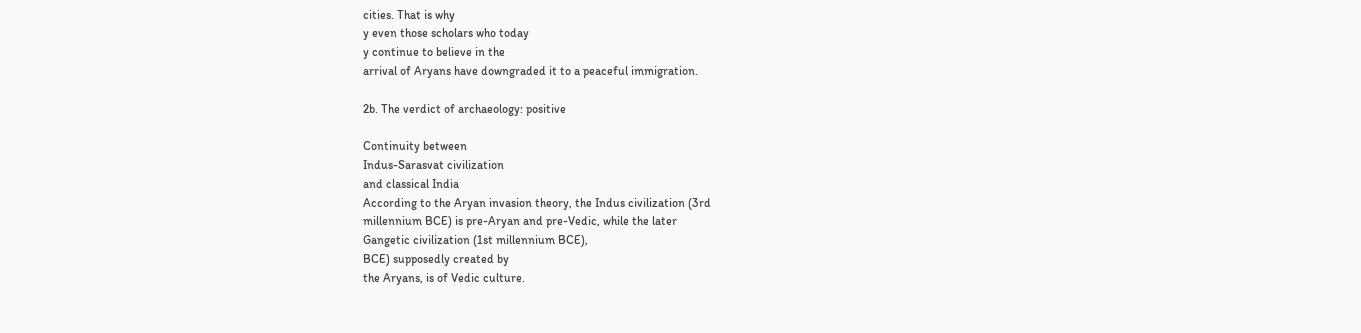cities. That is why
y even those scholars who today
y continue to believe in the
arrival of Aryans have downgraded it to a peaceful immigration.

2b. The verdict of archaeology: positive

Continuity between
Indus-Sarasvat civilization
and classical India
According to the Aryan invasion theory, the Indus civilization (3rd
millennium BCE) is pre-Aryan and pre-Vedic, while the later
Gangetic civilization (1st millennium BCE),
BCE) supposedly created by
the Aryans, is of Vedic culture.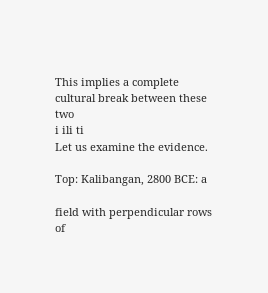This implies a complete cultural break between these two
i ili ti
Let us examine the evidence.

Top: Kalibangan, 2800 BCE: a

field with perpendicular rows
of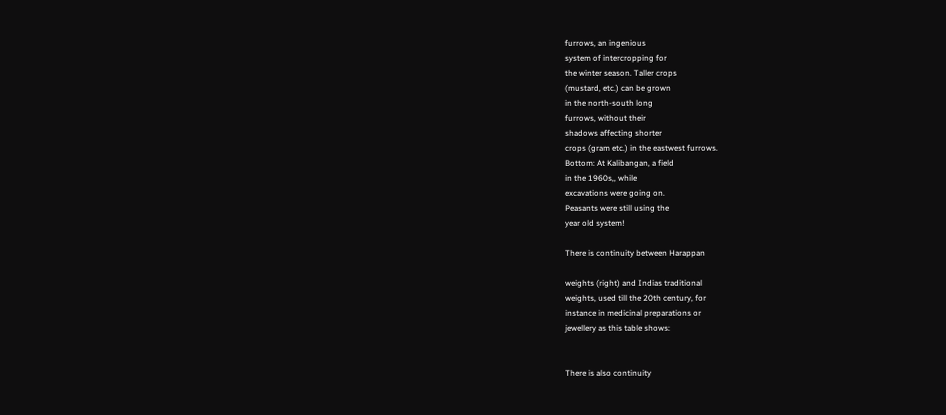furrows, an ingenious
system of intercropping for
the winter season. Taller crops
(mustard, etc.) can be grown
in the north-south long
furrows, without their
shadows affecting shorter
crops (gram etc.) in the eastwest furrows.
Bottom: At Kalibangan, a field
in the 1960s,, while
excavations were going on.
Peasants were still using the
year old system!

There is continuity between Harappan

weights (right) and Indias traditional
weights, used till the 20th century, for
instance in medicinal preparations or
jewellery as this table shows:


There is also continuity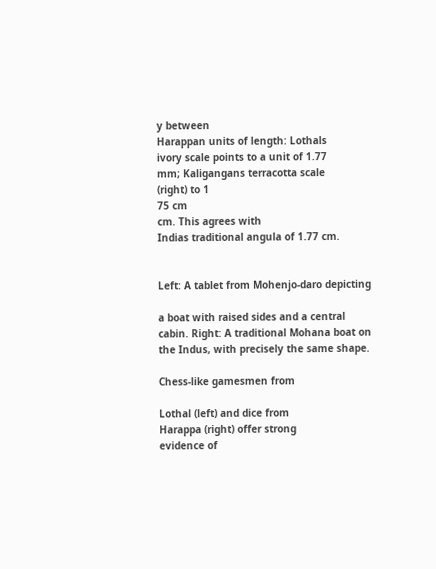y between
Harappan units of length: Lothals
ivory scale points to a unit of 1.77
mm; Kaligangans terracotta scale
(right) to 1
75 cm
cm. This agrees with
Indias traditional angula of 1.77 cm.


Left: A tablet from Mohenjo-daro depicting

a boat with raised sides and a central
cabin. Right: A traditional Mohana boat on
the Indus, with precisely the same shape.

Chess-like gamesmen from

Lothal (left) and dice from
Harappa (right) offer strong
evidence of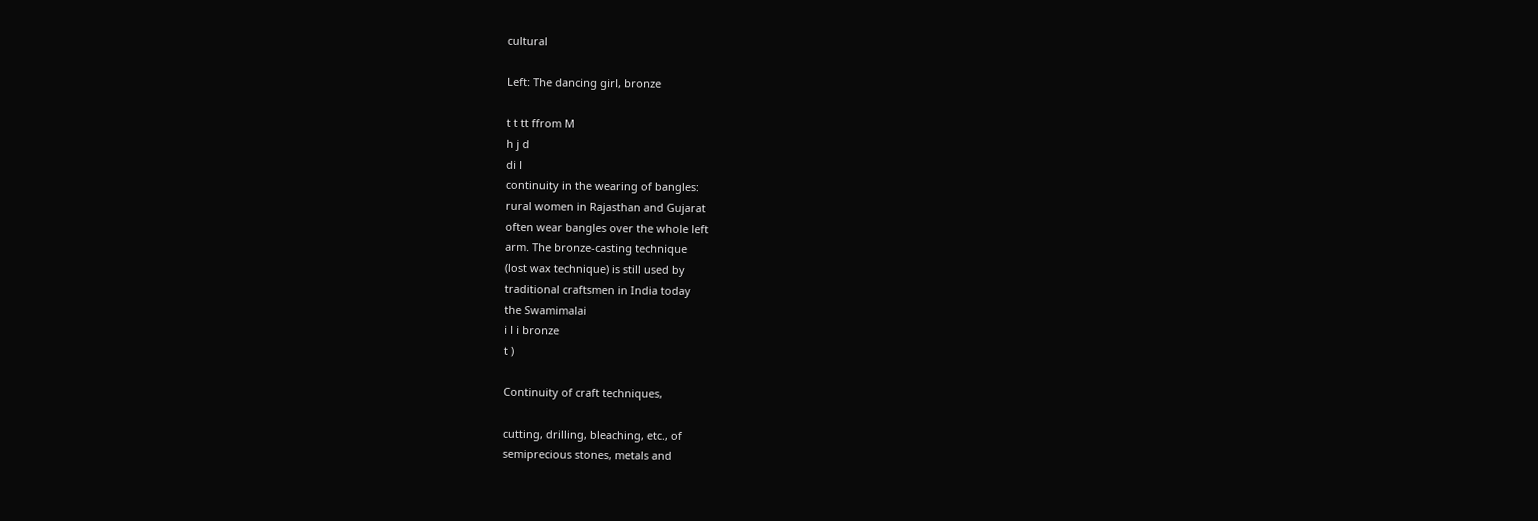cultural

Left: The dancing girl, bronze

t t tt ffrom M
h j d
di l
continuity in the wearing of bangles:
rural women in Rajasthan and Gujarat
often wear bangles over the whole left
arm. The bronze-casting technique
(lost wax technique) is still used by
traditional craftsmen in India today
the Swamimalai
i l i bronze
t )

Continuity of craft techniques,

cutting, drilling, bleaching, etc., of
semiprecious stones, metals and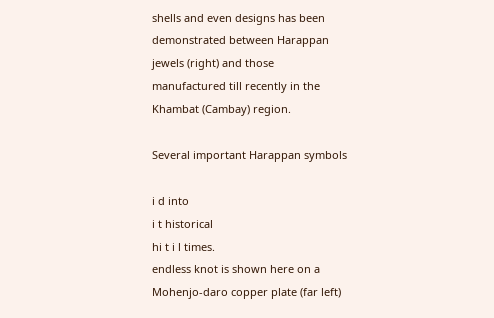shells and even designs has been
demonstrated between Harappan
jewels (right) and those
manufactured till recently in the
Khambat (Cambay) region.

Several important Harappan symbols

i d into
i t historical
hi t i l times.
endless knot is shown here on a
Mohenjo-daro copper plate (far left)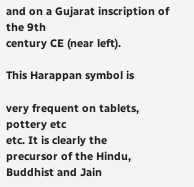and on a Gujarat inscription of the 9th
century CE (near left).

This Harappan symbol is

very frequent on tablets,
pottery etc
etc. It is clearly the
precursor of the Hindu,
Buddhist and Jain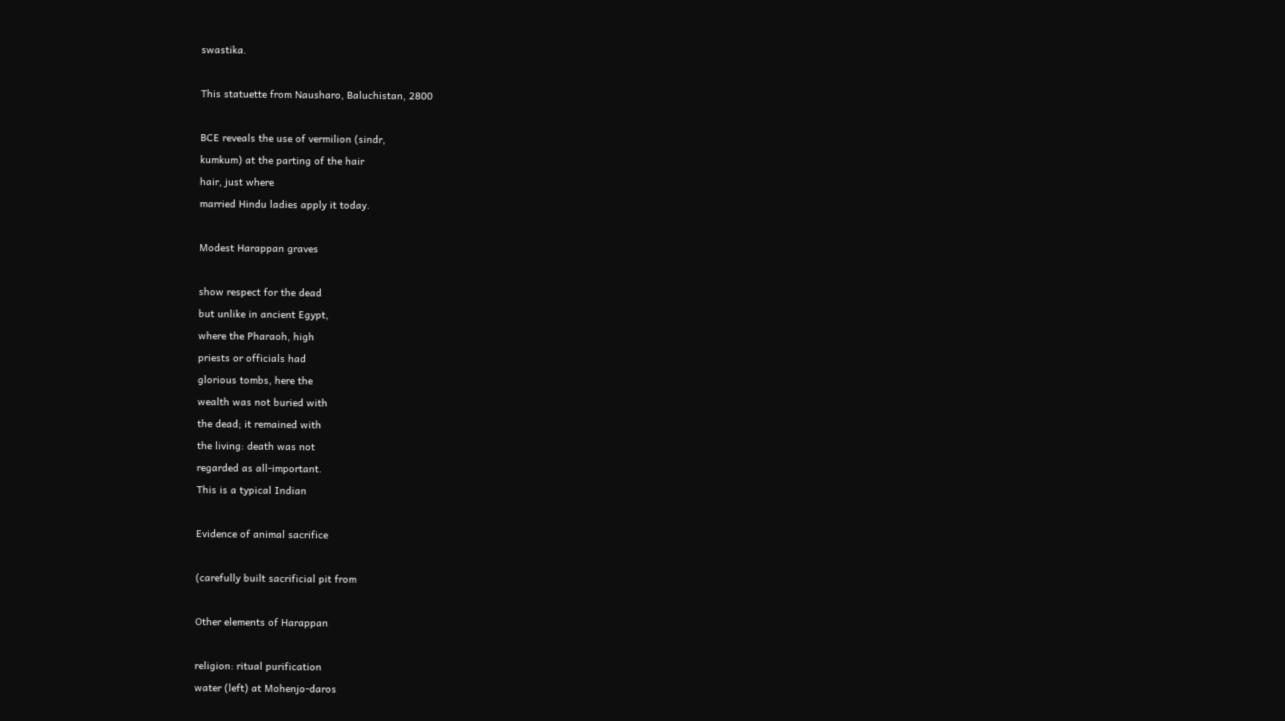swastika.

This statuette from Nausharo, Baluchistan, 2800

BCE reveals the use of vermilion (sindr,
kumkum) at the parting of the hair
hair, just where
married Hindu ladies apply it today.

Modest Harappan graves

show respect for the dead
but unlike in ancient Egypt,
where the Pharaoh, high
priests or officials had
glorious tombs, here the
wealth was not buried with
the dead; it remained with
the living: death was not
regarded as all-important.
This is a typical Indian

Evidence of animal sacrifice

(carefully built sacrificial pit from

Other elements of Harappan

religion: ritual purification
water (left) at Mohenjo-daros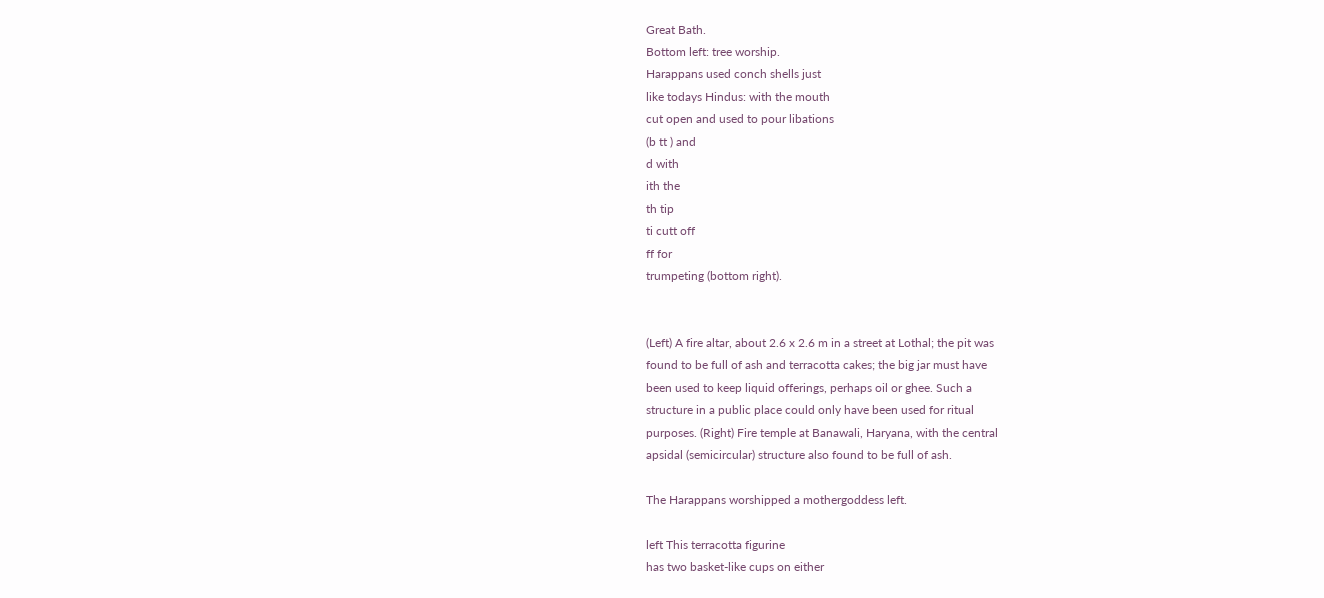Great Bath.
Bottom left: tree worship.
Harappans used conch shells just
like todays Hindus: with the mouth
cut open and used to pour libations
(b tt ) and
d with
ith the
th tip
ti cutt off
ff for
trumpeting (bottom right).


(Left) A fire altar, about 2.6 x 2.6 m in a street at Lothal; the pit was
found to be full of ash and terracotta cakes; the big jar must have
been used to keep liquid offerings, perhaps oil or ghee. Such a
structure in a public place could only have been used for ritual
purposes. (Right) Fire temple at Banawali, Haryana, with the central
apsidal (semicircular) structure also found to be full of ash.

The Harappans worshipped a mothergoddess left.

left This terracotta figurine
has two basket-like cups on either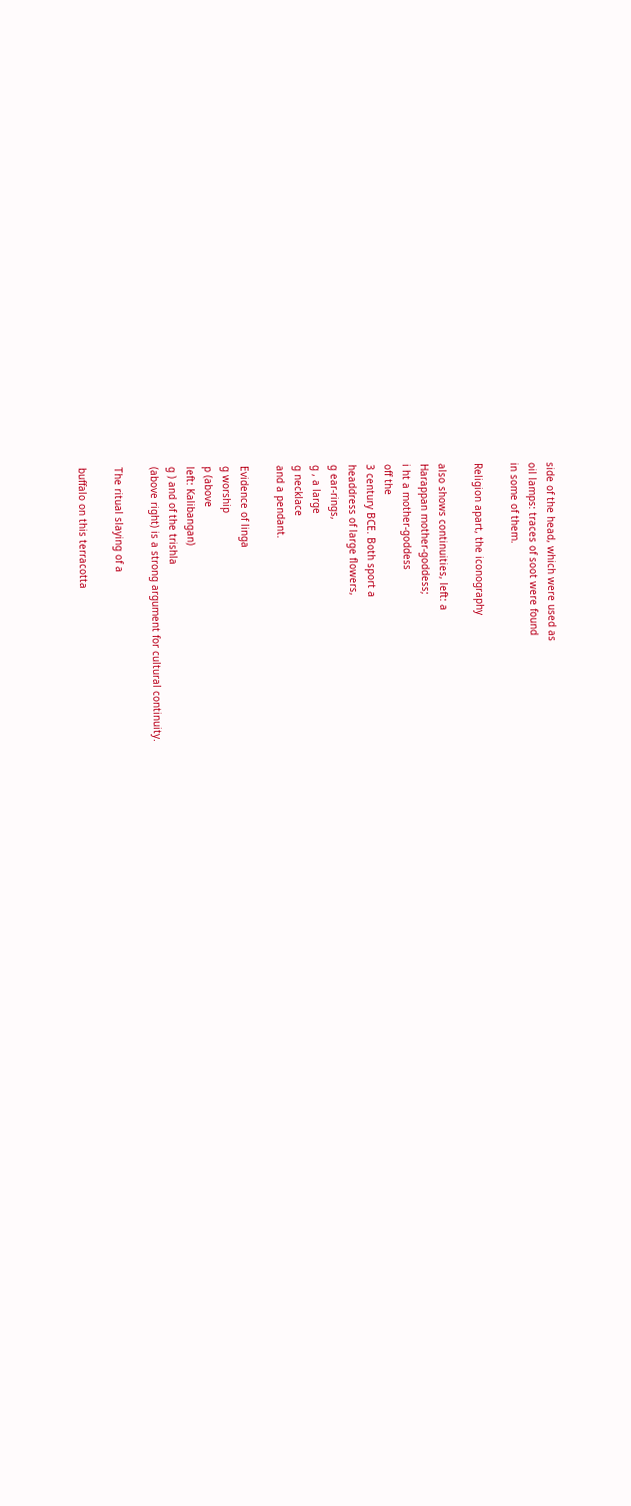side of the head, which were used as
oil lamps: traces of soot were found
in some of them.

Religion apart, the iconography

also shows continuities, left: a
Harappan mother-goddess;
i ht a mother-goddess
off the
3 century BCE. Both sport a
headdress of large flowers,
g ear-rings,
g , a large
g necklace
and a pendant.

Evidence of linga
g worship
p (above
left: Kalibangan)
g ) and of the trishla
(above right) is a strong argument for cultural continuity.

The ritual slaying of a

buffalo on this terracotta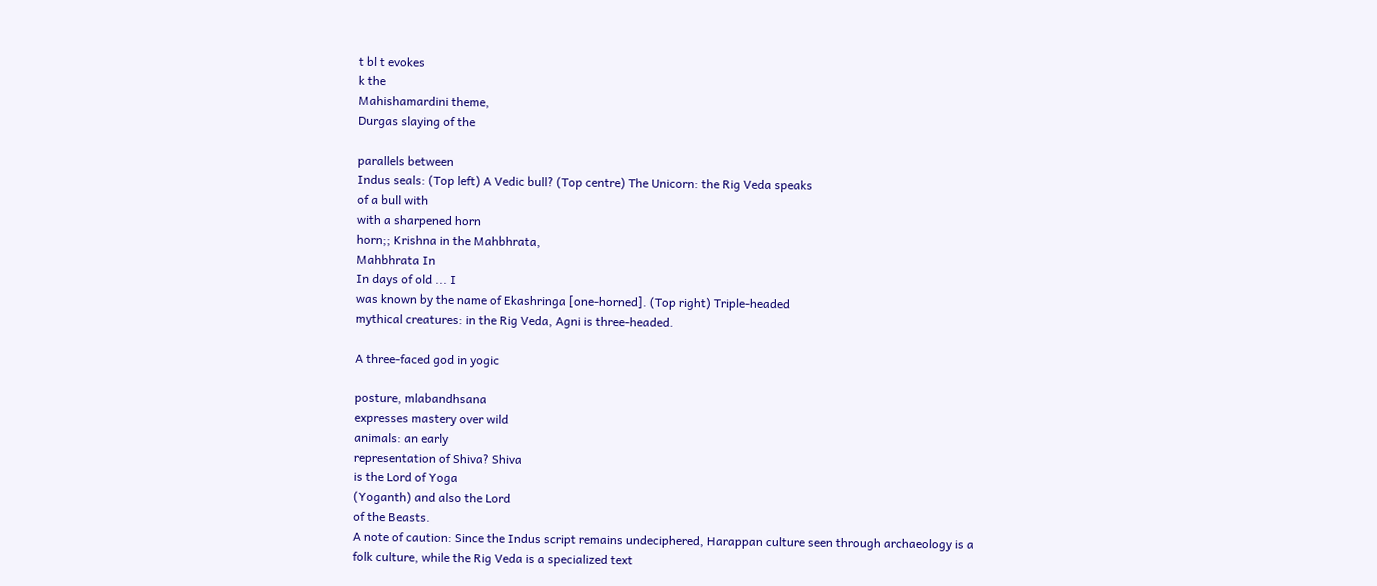t bl t evokes
k the
Mahishamardini theme,
Durgas slaying of the

parallels between
Indus seals: (Top left) A Vedic bull? (Top centre) The Unicorn: the Rig Veda speaks
of a bull with
with a sharpened horn
horn;; Krishna in the Mahbhrata,
Mahbhrata In
In days of old ... I
was known by the name of Ekashringa [one-horned]. (Top right) Triple-headed
mythical creatures: in the Rig Veda, Agni is three-headed.

A three-faced god in yogic

posture, mlabandhsana
expresses mastery over wild
animals: an early
representation of Shiva? Shiva
is the Lord of Yoga
(Yoganth) and also the Lord
of the Beasts.
A note of caution: Since the Indus script remains undeciphered, Harappan culture seen through archaeology is a
folk culture, while the Rig Veda is a specialized text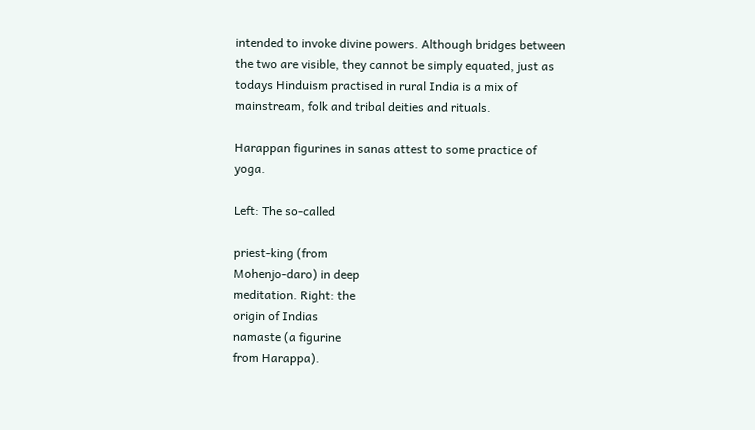intended to invoke divine powers. Although bridges between
the two are visible, they cannot be simply equated, just as todays Hinduism practised in rural India is a mix of
mainstream, folk and tribal deities and rituals.

Harappan figurines in sanas attest to some practice of yoga.

Left: The so-called

priest-king (from
Mohenjo-daro) in deep
meditation. Right: the
origin of Indias
namaste (a figurine
from Harappa).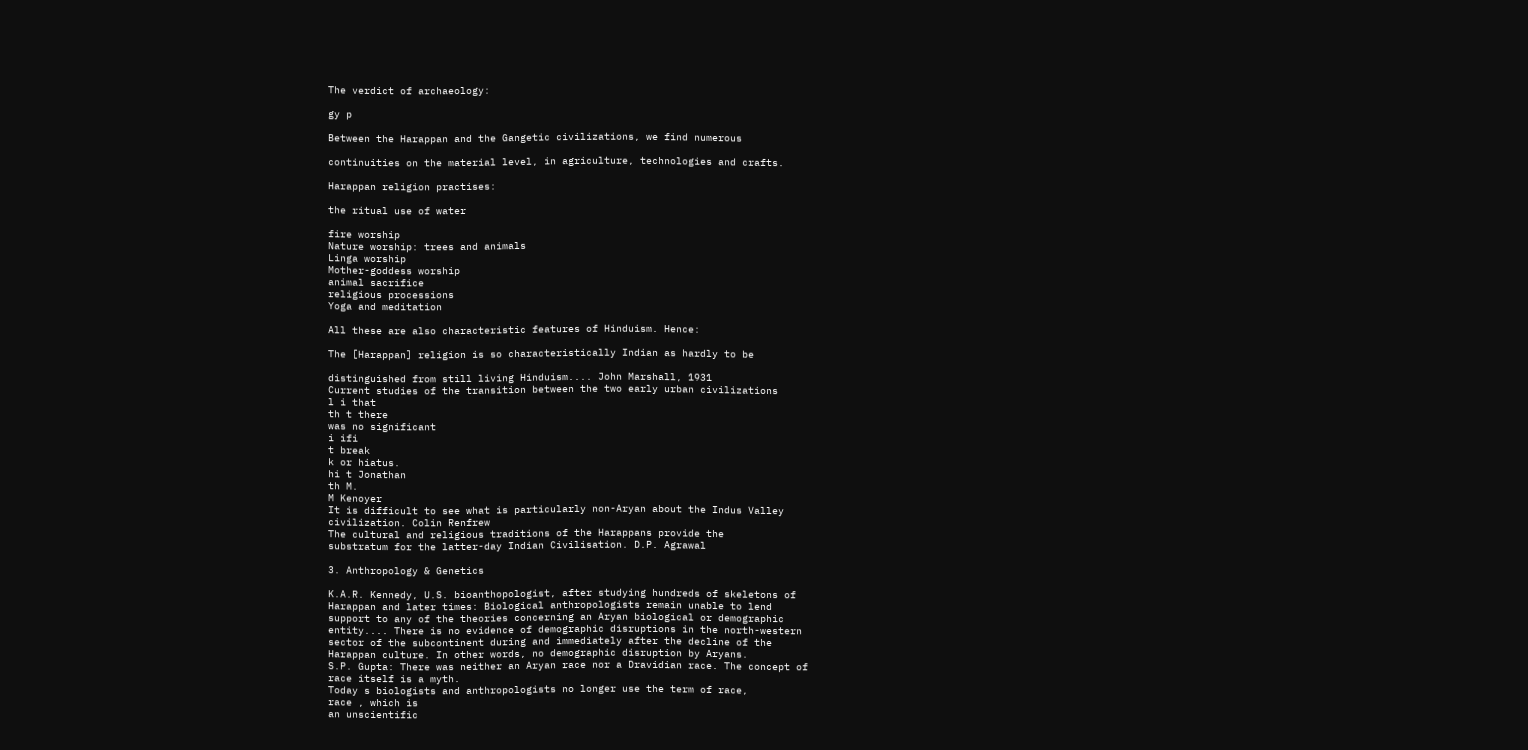The verdict of archaeology:

gy p

Between the Harappan and the Gangetic civilizations, we find numerous

continuities on the material level, in agriculture, technologies and crafts.

Harappan religion practises:

the ritual use of water

fire worship
Nature worship: trees and animals
Linga worship
Mother-goddess worship
animal sacrifice
religious processions
Yoga and meditation

All these are also characteristic features of Hinduism. Hence:

The [Harappan] religion is so characteristically Indian as hardly to be

distinguished from still living Hinduism.... John Marshall, 1931
Current studies of the transition between the two early urban civilizations
l i that
th t there
was no significant
i ifi
t break
k or hiatus.
hi t Jonathan
th M.
M Kenoyer
It is difficult to see what is particularly non-Aryan about the Indus Valley
civilization. Colin Renfrew
The cultural and religious traditions of the Harappans provide the
substratum for the latter-day Indian Civilisation. D.P. Agrawal

3. Anthropology & Genetics

K.A.R. Kennedy, U.S. bioanthopologist, after studying hundreds of skeletons of
Harappan and later times: Biological anthropologists remain unable to lend
support to any of the theories concerning an Aryan biological or demographic
entity.... There is no evidence of demographic disruptions in the north-western
sector of the subcontinent during and immediately after the decline of the
Harappan culture. In other words, no demographic disruption by Aryans.
S.P. Gupta: There was neither an Aryan race nor a Dravidian race. The concept of
race itself is a myth.
Today s biologists and anthropologists no longer use the term of race,
race , which is
an unscientific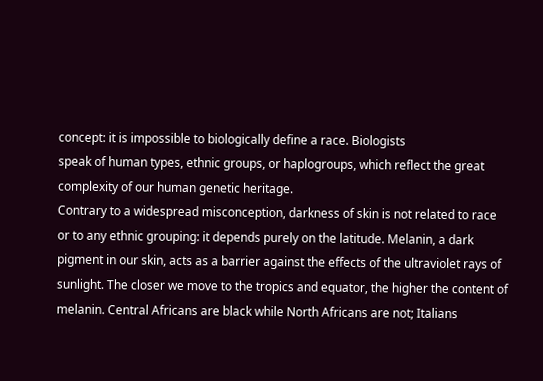concept: it is impossible to biologically define a race. Biologists
speak of human types, ethnic groups, or haplogroups, which reflect the great
complexity of our human genetic heritage.
Contrary to a widespread misconception, darkness of skin is not related to race
or to any ethnic grouping: it depends purely on the latitude. Melanin, a dark
pigment in our skin, acts as a barrier against the effects of the ultraviolet rays of
sunlight. The closer we move to the tropics and equator, the higher the content of
melanin. Central Africans are black while North Africans are not; Italians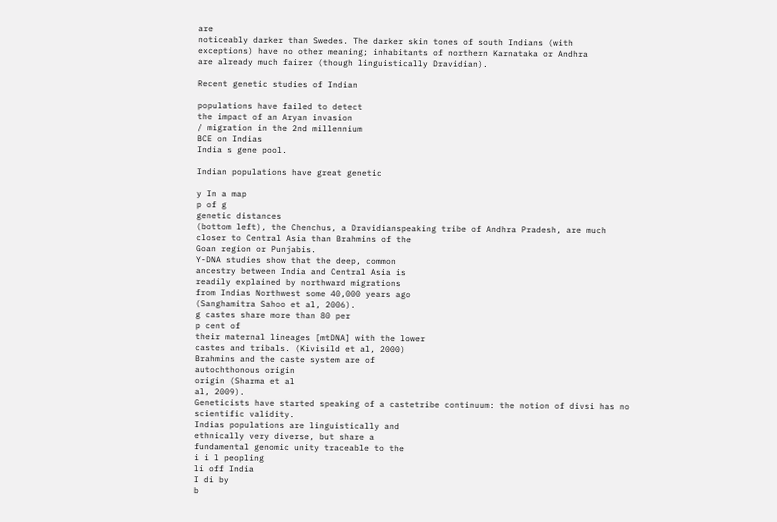are
noticeably darker than Swedes. The darker skin tones of south Indians (with
exceptions) have no other meaning; inhabitants of northern Karnataka or Andhra
are already much fairer (though linguistically Dravidian).

Recent genetic studies of Indian

populations have failed to detect
the impact of an Aryan invasion
/ migration in the 2nd millennium
BCE on Indias
India s gene pool.

Indian populations have great genetic

y In a map
p of g
genetic distances
(bottom left), the Chenchus, a Dravidianspeaking tribe of Andhra Pradesh, are much
closer to Central Asia than Brahmins of the
Goan region or Punjabis.
Y-DNA studies show that the deep, common
ancestry between India and Central Asia is
readily explained by northward migrations
from Indias Northwest some 40,000 years ago
(Sanghamitra Sahoo et al, 2006).
g castes share more than 80 per
p cent of
their maternal lineages [mtDNA] with the lower
castes and tribals. (Kivisild et al, 2000)
Brahmins and the caste system are of
autochthonous origin
origin (Sharma et al
al, 2009).
Geneticists have started speaking of a castetribe continuum: the notion of divsi has no
scientific validity.
Indias populations are linguistically and
ethnically very diverse, but share a
fundamental genomic unity traceable to the
i i l peopling
li off India
I di by
b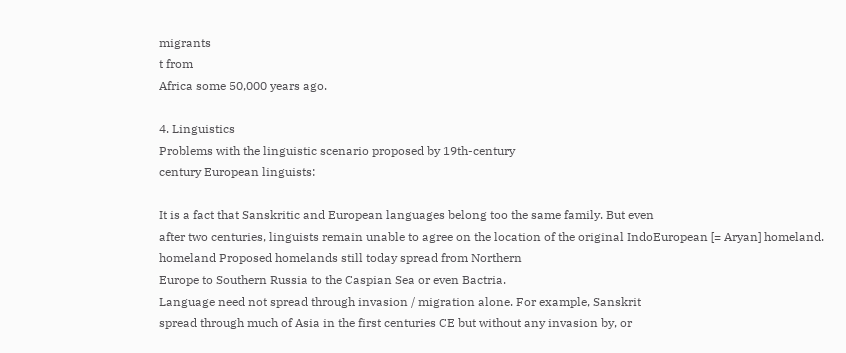migrants
t from
Africa some 50,000 years ago.

4. Linguistics
Problems with the linguistic scenario proposed by 19th-century
century European linguists:

It is a fact that Sanskritic and European languages belong too the same family. But even
after two centuries, linguists remain unable to agree on the location of the original IndoEuropean [= Aryan] homeland.
homeland Proposed homelands still today spread from Northern
Europe to Southern Russia to the Caspian Sea or even Bactria.
Language need not spread through invasion / migration alone. For example, Sanskrit
spread through much of Asia in the first centuries CE but without any invasion by, or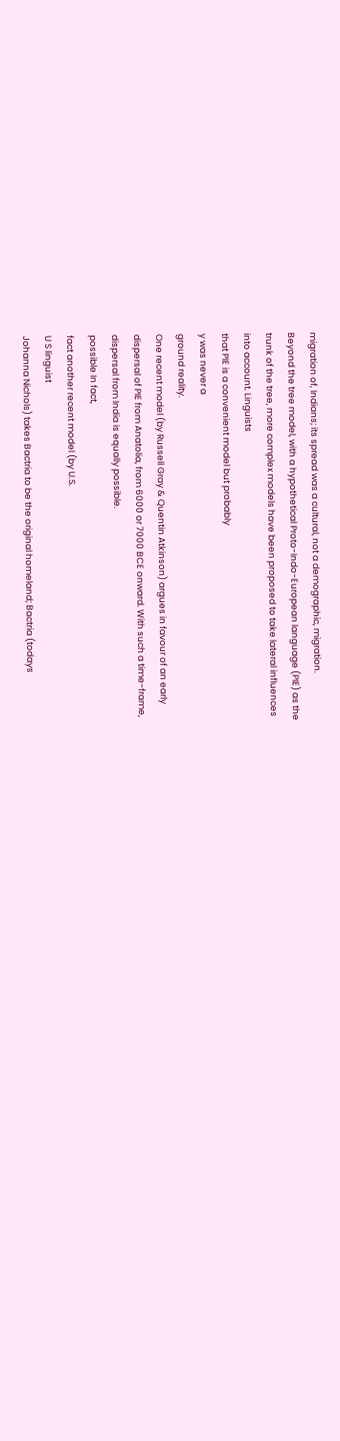migration of, Indians; its spread was a cultural, not a demographic, migration.
Beyond the tree model, with a hypothetical Proto-Indo-European language (PIE) as the
trunk of the tree, more complex models have been proposed to take lateral influences
into account. Linguists
that PIE is a convenient model but probably
y was never a
ground reality.
One recent model (by Russell Gray & Quentin Atkinson) argues in favour of an early
dispersal of PIE from Anatolia, from 6000 or 7000 BCE onward. With such a time-frame,
dispersal from India is equally possible.
possible In fact,
fact another recent model (by U.S.
U S linguist
Johanna Nichols) takes Bactria to be the original homeland; Bactria (todays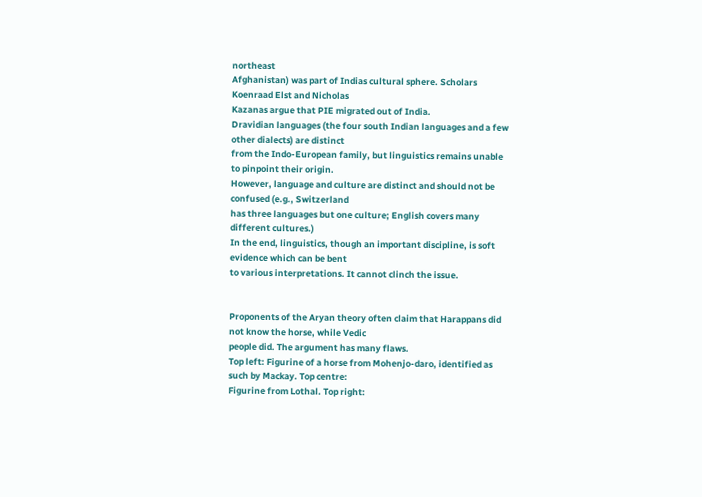northeast
Afghanistan) was part of Indias cultural sphere. Scholars Koenraad Elst and Nicholas
Kazanas argue that PIE migrated out of India.
Dravidian languages (the four south Indian languages and a few other dialects) are distinct
from the Indo-European family, but linguistics remains unable to pinpoint their origin.
However, language and culture are distinct and should not be confused (e.g., Switzerland
has three languages but one culture; English covers many different cultures.)
In the end, linguistics, though an important discipline, is soft evidence which can be bent
to various interpretations. It cannot clinch the issue.


Proponents of the Aryan theory often claim that Harappans did not know the horse, while Vedic
people did. The argument has many flaws.
Top left: Figurine of a horse from Mohenjo-daro, identified as such by Mackay. Top centre:
Figurine from Lothal. Top right: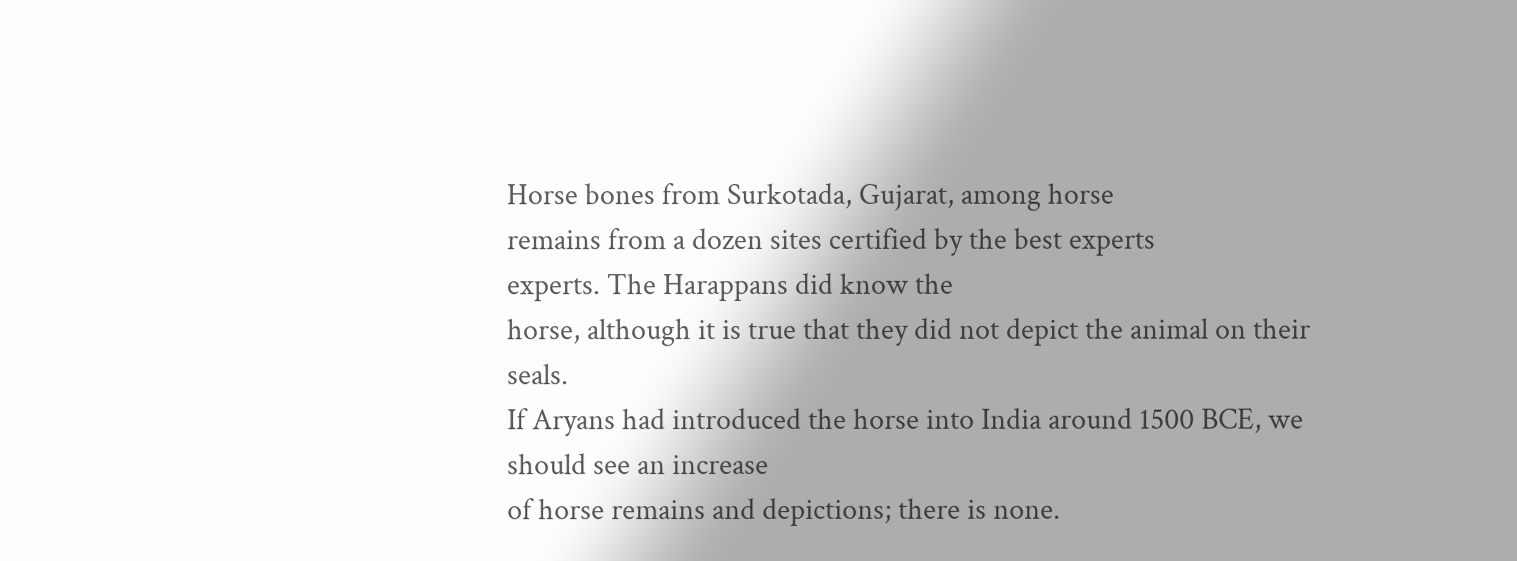Horse bones from Surkotada, Gujarat, among horse
remains from a dozen sites certified by the best experts
experts. The Harappans did know the
horse, although it is true that they did not depict the animal on their seals.
If Aryans had introduced the horse into India around 1500 BCE, we should see an increase
of horse remains and depictions; there is none.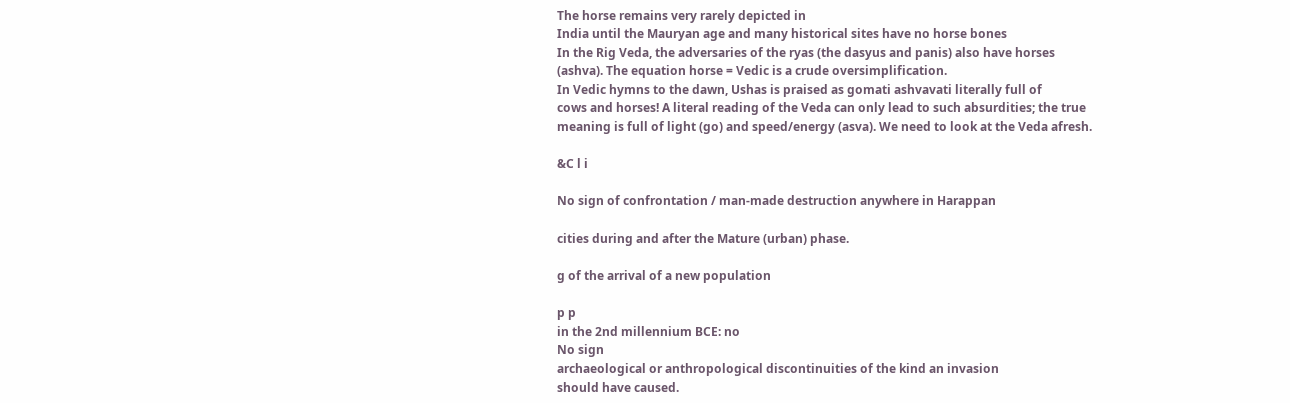The horse remains very rarely depicted in
India until the Mauryan age and many historical sites have no horse bones
In the Rig Veda, the adversaries of the ryas (the dasyus and panis) also have horses
(ashva). The equation horse = Vedic is a crude oversimplification.
In Vedic hymns to the dawn, Ushas is praised as gomati ashvavati literally full of
cows and horses! A literal reading of the Veda can only lead to such absurdities; the true
meaning is full of light (go) and speed/energy (asva). We need to look at the Veda afresh.

&C l i

No sign of confrontation / man-made destruction anywhere in Harappan

cities during and after the Mature (urban) phase.

g of the arrival of a new population

p p
in the 2nd millennium BCE: no
No sign
archaeological or anthropological discontinuities of the kind an invasion
should have caused.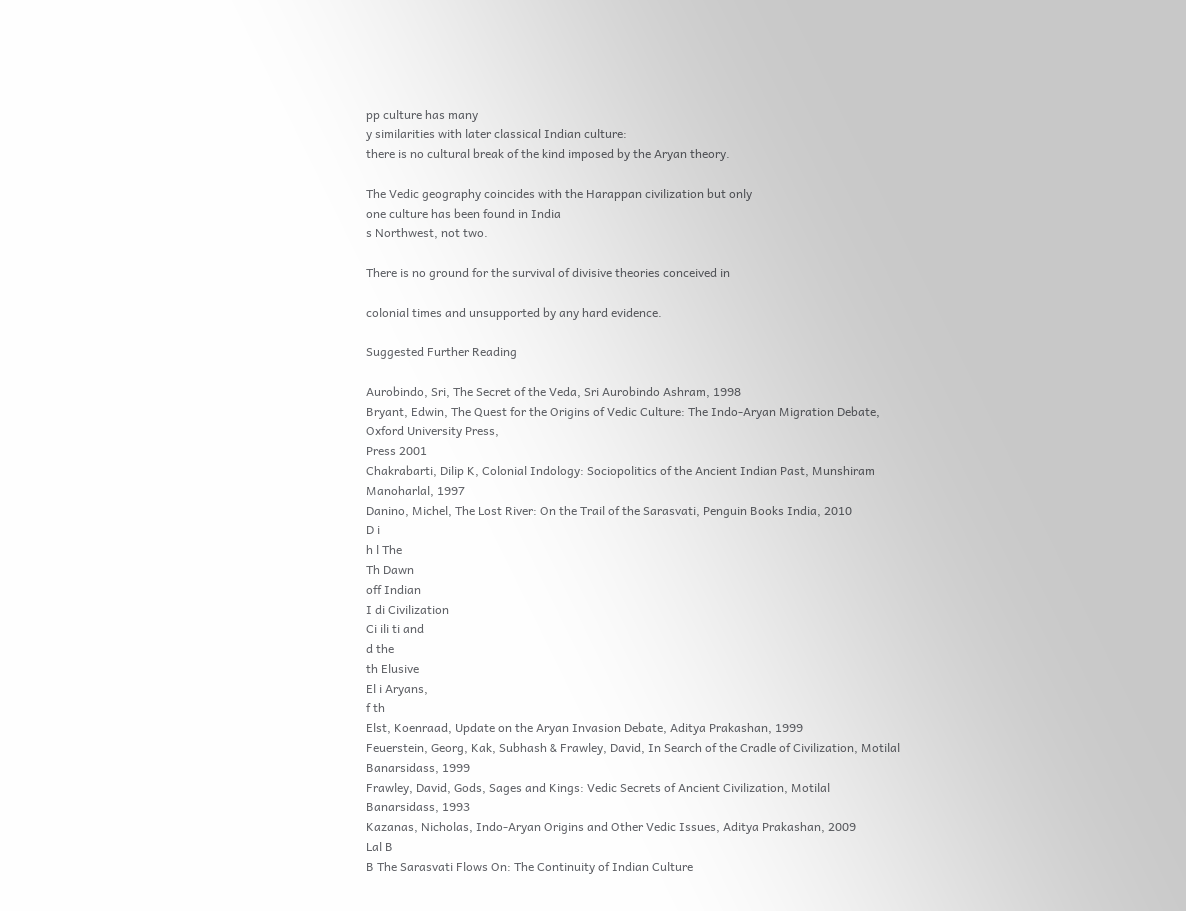pp culture has many
y similarities with later classical Indian culture:
there is no cultural break of the kind imposed by the Aryan theory.

The Vedic geography coincides with the Harappan civilization but only
one culture has been found in India
s Northwest, not two.

There is no ground for the survival of divisive theories conceived in

colonial times and unsupported by any hard evidence.

Suggested Further Reading

Aurobindo, Sri, The Secret of the Veda, Sri Aurobindo Ashram, 1998
Bryant, Edwin, The Quest for the Origins of Vedic Culture: The Indo-Aryan Migration Debate,
Oxford University Press,
Press 2001
Chakrabarti, Dilip K, Colonial Indology: Sociopolitics of the Ancient Indian Past, Munshiram
Manoharlal, 1997
Danino, Michel, The Lost River: On the Trail of the Sarasvati, Penguin Books India, 2010
D i
h l The
Th Dawn
off Indian
I di Civilization
Ci ili ti and
d the
th Elusive
El i Aryans,
f th
Elst, Koenraad, Update on the Aryan Invasion Debate, Aditya Prakashan, 1999
Feuerstein, Georg, Kak, Subhash & Frawley, David, In Search of the Cradle of Civilization, Motilal
Banarsidass, 1999
Frawley, David, Gods, Sages and Kings: Vedic Secrets of Ancient Civilization, Motilal
Banarsidass, 1993
Kazanas, Nicholas, Indo-Aryan Origins and Other Vedic Issues, Aditya Prakashan, 2009
Lal B
B The Sarasvati Flows On: The Continuity of Indian Culture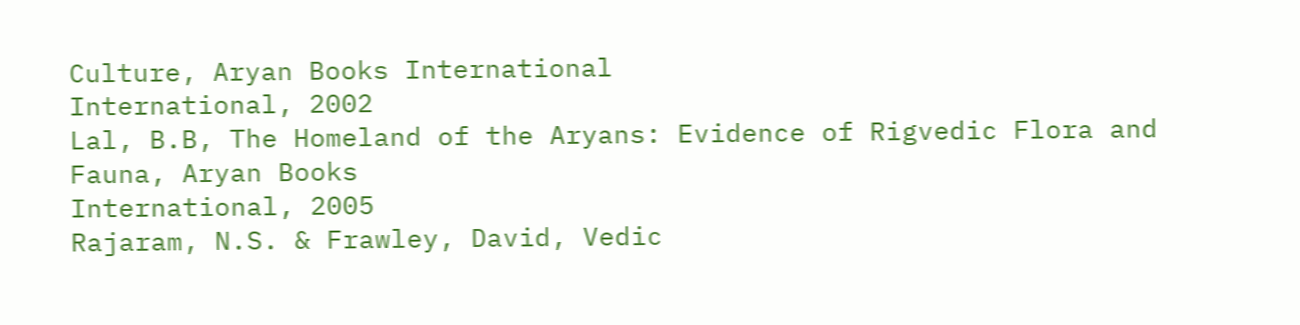Culture, Aryan Books International
International, 2002
Lal, B.B, The Homeland of the Aryans: Evidence of Rigvedic Flora and Fauna, Aryan Books
International, 2005
Rajaram, N.S. & Frawley, David, Vedic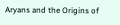Aryans and the Origins of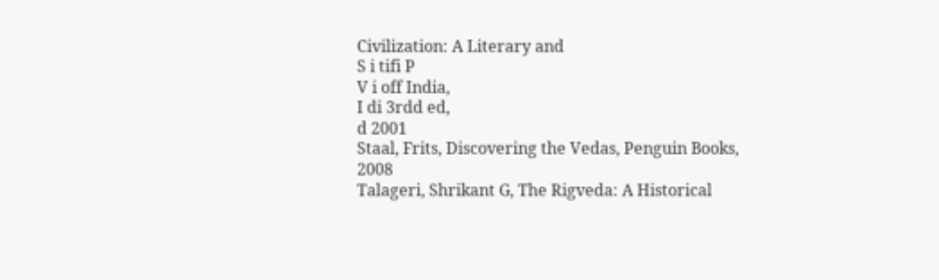Civilization: A Literary and
S i tifi P
V i off India,
I di 3rdd ed,
d 2001
Staal, Frits, Discovering the Vedas, Penguin Books, 2008
Talageri, Shrikant G, The Rigveda: A Historical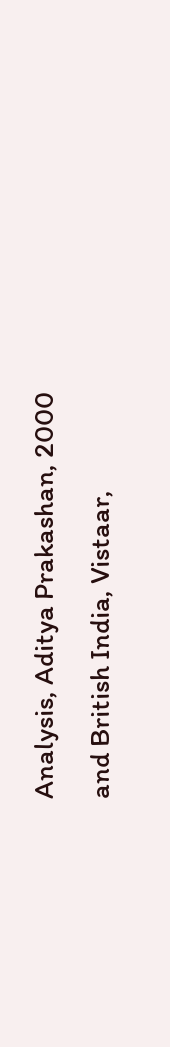Analysis, Aditya Prakashan, 2000
and British India, Vistaar,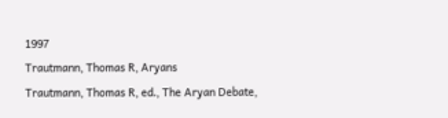1997
Trautmann, Thomas R, Aryans
Trautmann, Thomas R, ed., The Aryan Debate,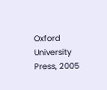Oxford University Press, 2005